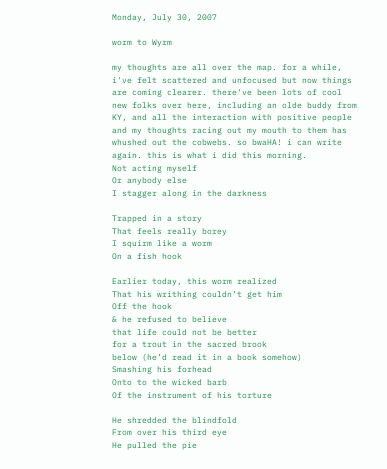Monday, July 30, 2007

worm to Wyrm

my thoughts are all over the map. for a while, i've felt scattered and unfocused but now things are coming clearer. there've been lots of cool new folks over here, including an olde buddy from KY, and all the interaction with positive people and my thoughts racing out my mouth to them has whushed out the cobwebs. so bwaHA! i can write again. this is what i did this morning.
Not acting myself
Or anybody else
I stagger along in the darkness

Trapped in a story
That feels really borey
I squirm like a worm
On a fish hook

Earlier today, this worm realized
That his writhing couldn’t get him
Off the hook
& he refused to believe
that life could not be better
for a trout in the sacred brook
below (he’d read it in a book somehow)
Smashing his forhead
Onto to the wicked barb
Of the instrument of his torture

He shredded the blindfold
From over his third eye
He pulled the pie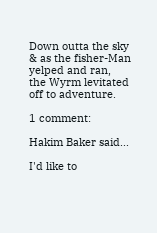Down outta the sky
& as the fisher-Man yelped and ran,
the Wyrm levitated off to adventure.

1 comment:

Hakim Baker said...

I'd like to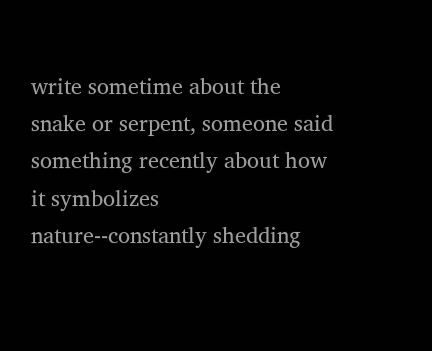write sometime about the snake or serpent, someone said something recently about how it symbolizes nature--constantly shedding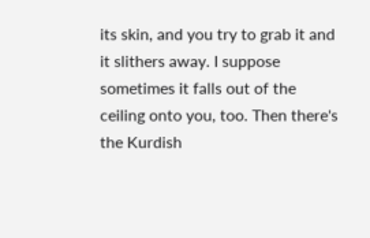its skin, and you try to grab it and it slithers away. I suppose sometimes it falls out of the ceiling onto you, too. Then there's the Kurdish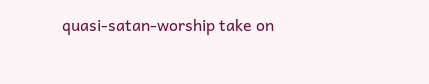quasi-satan-worship take on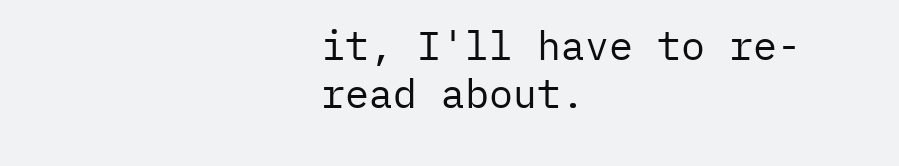it, I'll have to re-read about.